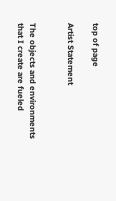top of page

Artist Statement


The objects and environments that I create are fueled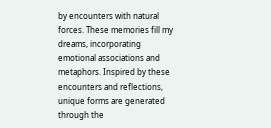by encounters with natural forces. These memories fill my dreams, incorporating emotional associations and metaphors. Inspired by these encounters and reflections, unique forms are generated through the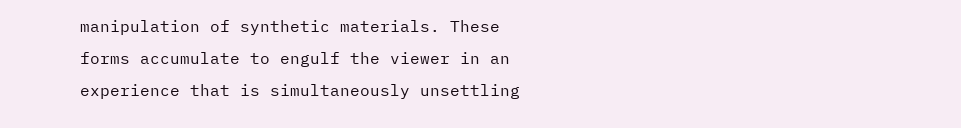manipulation of synthetic materials. These forms accumulate to engulf the viewer in an experience that is simultaneously unsettling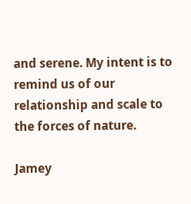and serene. My intent is to remind us of our relationship and scale to the forces of nature.

Jamey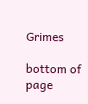Grimes

bottom of page